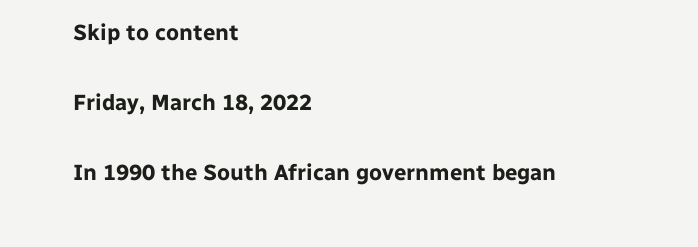Skip to content

Friday, March 18, 2022

In 1990 the South African government began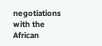negotiations with the African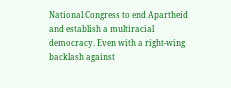National Congress to end Apartheid and establish a multiracial democracy. Even with a right-wing backlash against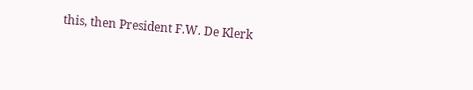this, then President F.W. De Klerk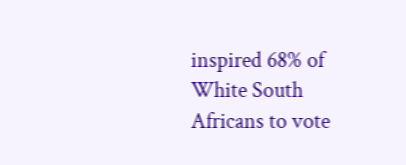inspired 68% of White South Africans to vote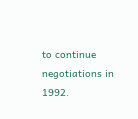to continue negotiations in 1992.